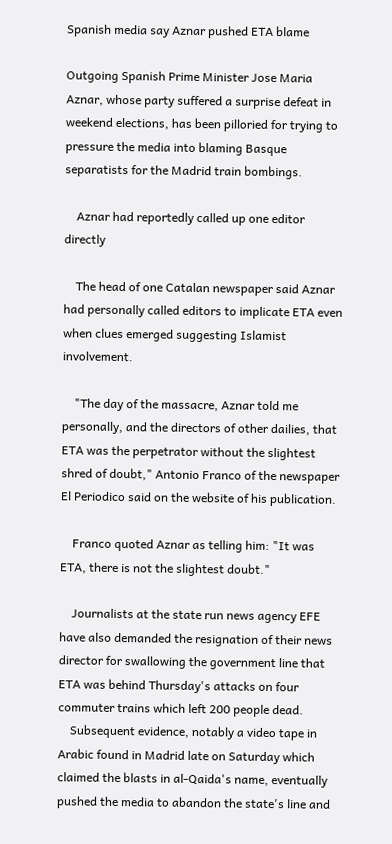Spanish media say Aznar pushed ETA blame

Outgoing Spanish Prime Minister Jose Maria Aznar, whose party suffered a surprise defeat in weekend elections, has been pilloried for trying to pressure the media into blaming Basque separatists for the Madrid train bombings.

    Aznar had reportedly called up one editor directly

    The head of one Catalan newspaper said Aznar had personally called editors to implicate ETA even when clues emerged suggesting Islamist involvement.

    "The day of the massacre, Aznar told me personally, and the directors of other dailies, that ETA was the perpetrator without the slightest shred of doubt," Antonio Franco of the newspaper El Periodico said on the website of his publication.

    Franco quoted Aznar as telling him: "It was ETA, there is not the slightest doubt."

    Journalists at the state run news agency EFE have also demanded the resignation of their news director for swallowing the government line that ETA was behind Thursday's attacks on four commuter trains which left 200 people dead.
    Subsequent evidence, notably a video tape in Arabic found in Madrid late on Saturday which claimed the blasts in al-Qaida's name, eventually pushed the media to abandon the state's line and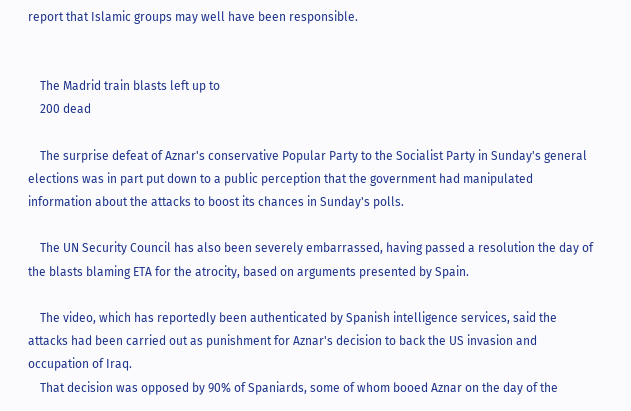report that Islamic groups may well have been responsible.


    The Madrid train blasts left up to
    200 dead

    The surprise defeat of Aznar's conservative Popular Party to the Socialist Party in Sunday's general elections was in part put down to a public perception that the government had manipulated information about the attacks to boost its chances in Sunday's polls.

    The UN Security Council has also been severely embarrassed, having passed a resolution the day of the blasts blaming ETA for the atrocity, based on arguments presented by Spain.

    The video, which has reportedly been authenticated by Spanish intelligence services, said the attacks had been carried out as punishment for Aznar's decision to back the US invasion and occupation of Iraq.
    That decision was opposed by 90% of Spaniards, some of whom booed Aznar on the day of the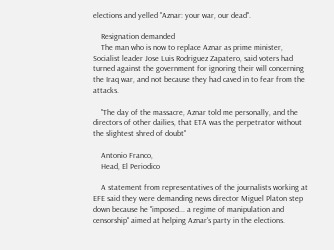elections and yelled "Aznar: your war, our dead".

    Resignation demanded
    The man who is now to replace Aznar as prime minister, Socialist leader Jose Luis Rodriguez Zapatero, said voters had turned against the government for ignoring their will concerning the Iraq war, and not because they had caved in to fear from the attacks.

    "The day of the massacre, Aznar told me personally, and the directors of other dailies, that ETA was the perpetrator without the slightest shred of doubt"

    Antonio Franco,
    Head, El Periodico

    A statement from representatives of the journalists working at EFE said they were demanding news director Miguel Platon step down because he "imposed... a regime of manipulation and censorship" aimed at helping Aznar's party in the elections.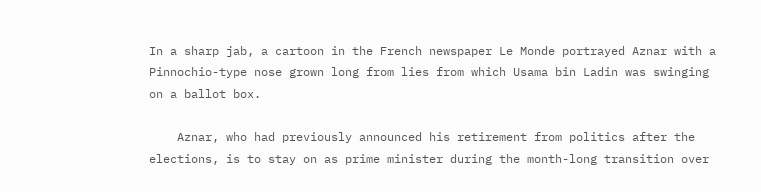In a sharp jab, a cartoon in the French newspaper Le Monde portrayed Aznar with a Pinnochio-type nose grown long from lies from which Usama bin Ladin was swinging on a ballot box.

    Aznar, who had previously announced his retirement from politics after the elections, is to stay on as prime minister during the month-long transition over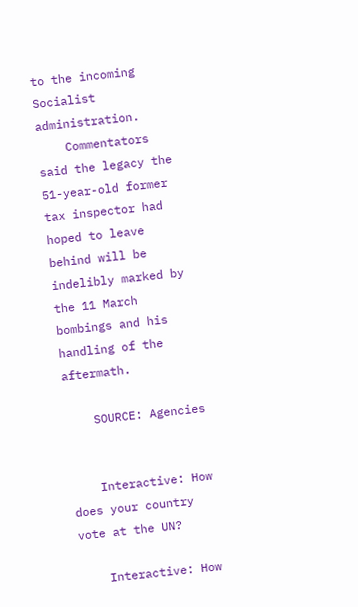to the incoming Socialist administration.
    Commentators said the legacy the 51-year-old former tax inspector had hoped to leave behind will be indelibly marked by the 11 March bombings and his handling of the aftermath.

    SOURCE: Agencies


    Interactive: How does your country vote at the UN?

    Interactive: How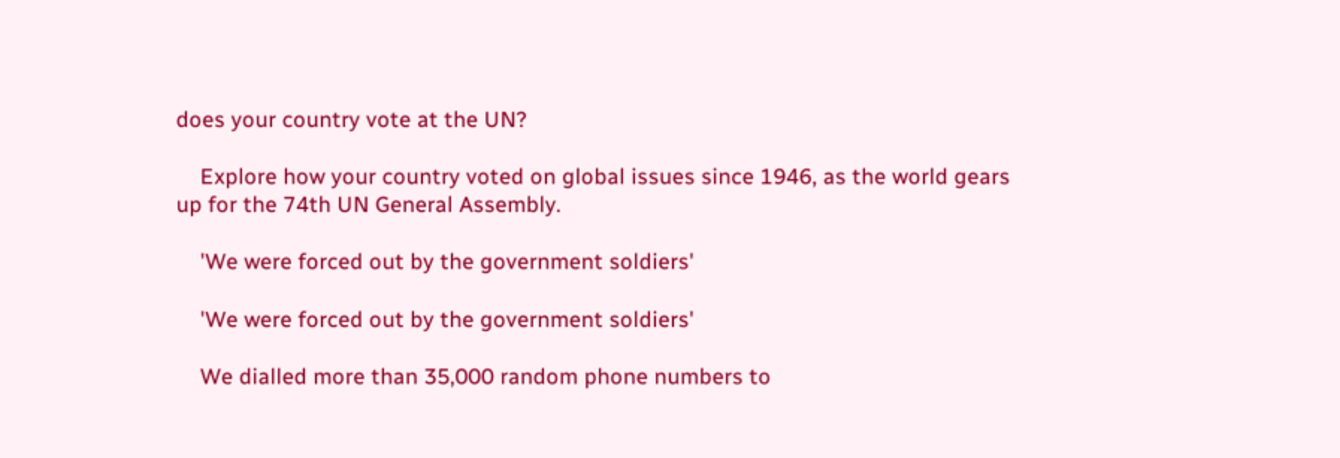does your country vote at the UN?

    Explore how your country voted on global issues since 1946, as the world gears up for the 74th UN General Assembly.

    'We were forced out by the government soldiers'

    'We were forced out by the government soldiers'

    We dialled more than 35,000 random phone numbers to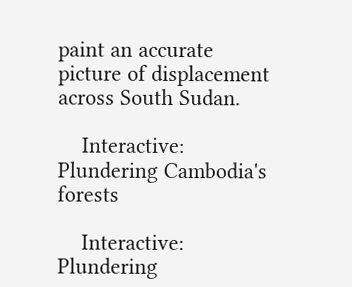paint an accurate picture of displacement across South Sudan.

    Interactive: Plundering Cambodia's forests

    Interactive: Plundering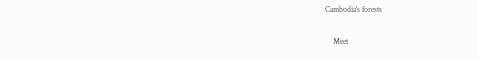Cambodia's forests

    Meet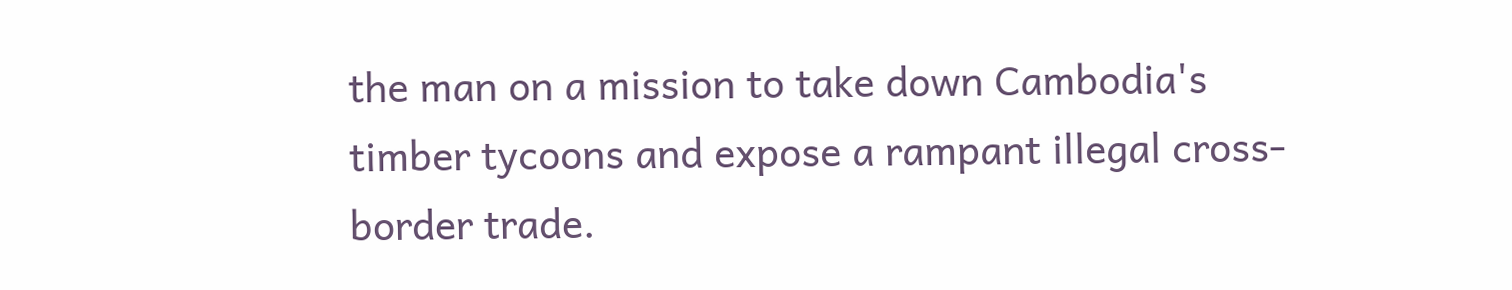the man on a mission to take down Cambodia's timber tycoons and expose a rampant illegal cross-border trade.